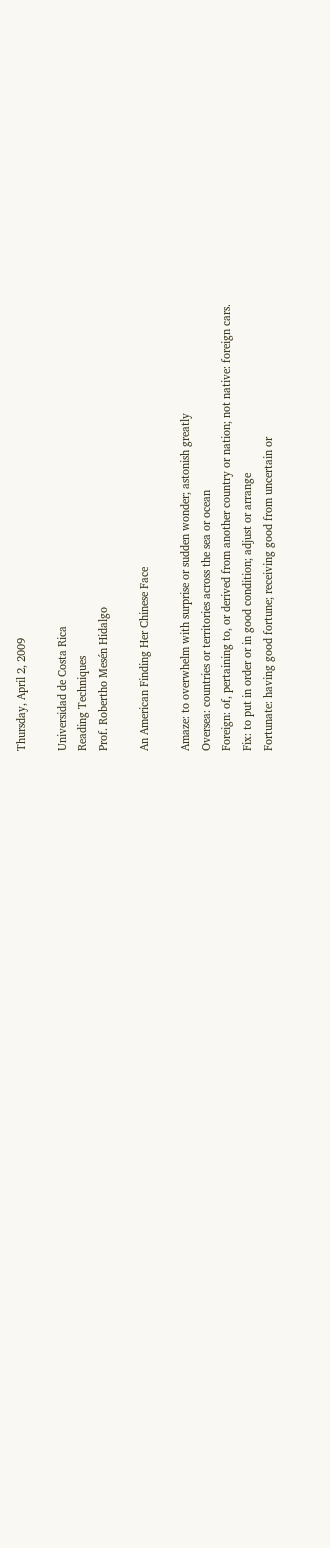Thursday, April 2, 2009

Universidad de Costa Rica
Reading Techniques
Prof. Robertho Mesén Hidalgo

An American Finding Her Chinese Face

Amaze: to overwhelm with surprise or sudden wonder; astonish greatly
Oversea: countries or territories across the sea or ocean
Foreign: of, pertaining to, or derived from another country or nation; not native: foreign cars.
Fix: to put in order or in good condition; adjust or arrange
Fortunate: having good fortune; receiving good from uncertain or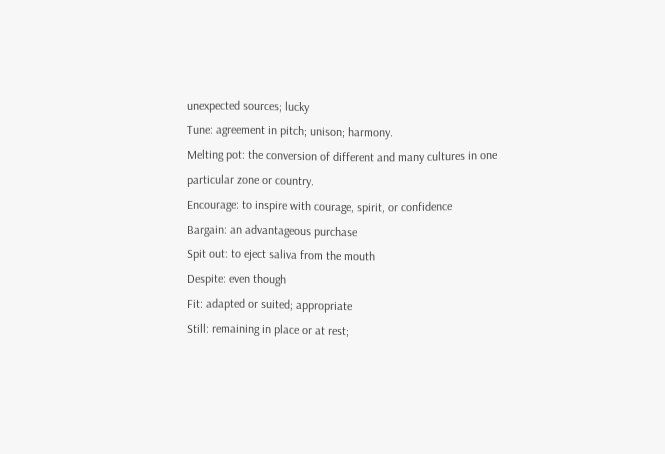unexpected sources; lucky
Tune: agreement in pitch; unison; harmony.
Melting pot: the conversion of different and many cultures in one particular zone or country.
Encourage: to inspire with courage, spirit, or confidence
Bargain: an advantageous purchase
Spit out: to eject saliva from the mouth
Despite: even though
Fit: adapted or suited; appropriate
Still: remaining in place or at rest;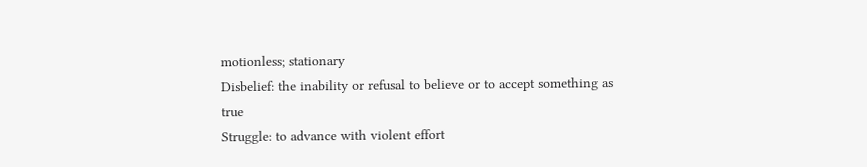motionless; stationary
Disbelief: the inability or refusal to believe or to accept something as true
Struggle: to advance with violent effort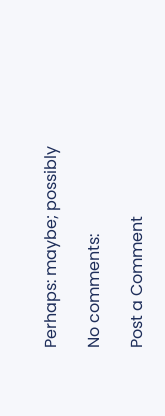Perhaps: maybe; possibly

No comments:

Post a Comment